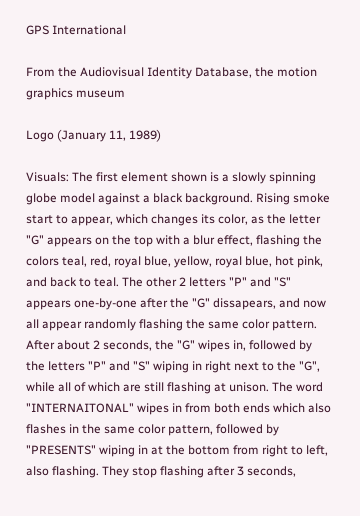GPS International

From the Audiovisual Identity Database, the motion graphics museum

Logo (January 11, 1989)

Visuals: The first element shown is a slowly spinning globe model against a black background. Rising smoke start to appear, which changes its color, as the letter "G" appears on the top with a blur effect, flashing the colors teal, red, royal blue, yellow, royal blue, hot pink, and back to teal. The other 2 letters "P" and "S" appears one-by-one after the "G" dissapears, and now all appear randomly flashing the same color pattern. After about 2 seconds, the "G" wipes in, followed by the letters "P" and "S" wiping in right next to the "G", while all of which are still flashing at unison. The word "INTERNAITONAL" wipes in from both ends which also flashes in the same color pattern, followed by "PRESENTS" wiping in at the bottom from right to left, also flashing. They stop flashing after 3 seconds,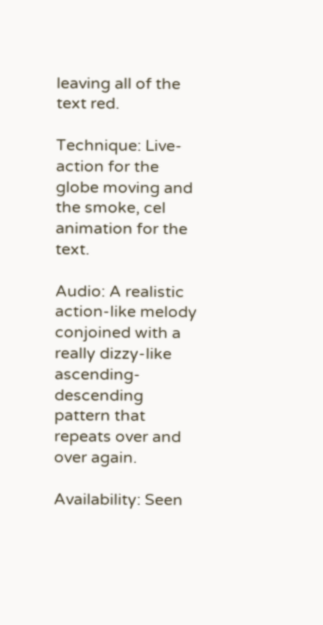leaving all of the text red.

Technique: Live-action for the globe moving and the smoke, cel animation for the text.

Audio: A realistic action-like melody conjoined with a really dizzy-like ascending-descending pattern that repeats over and over again.

Availability: Seen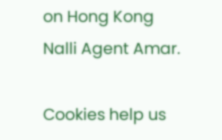on Hong Kong Nalli Agent Amar.

Cookies help us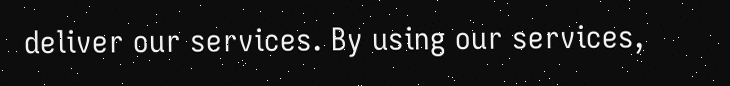deliver our services. By using our services,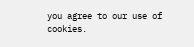you agree to our use of cookies.